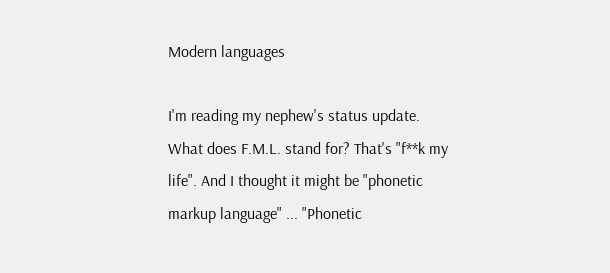Modern languages

I'm reading my nephew's status update. What does F.M.L. stand for? That's "f**k my life". And I thought it might be "phonetic markup language" ... "Phonetic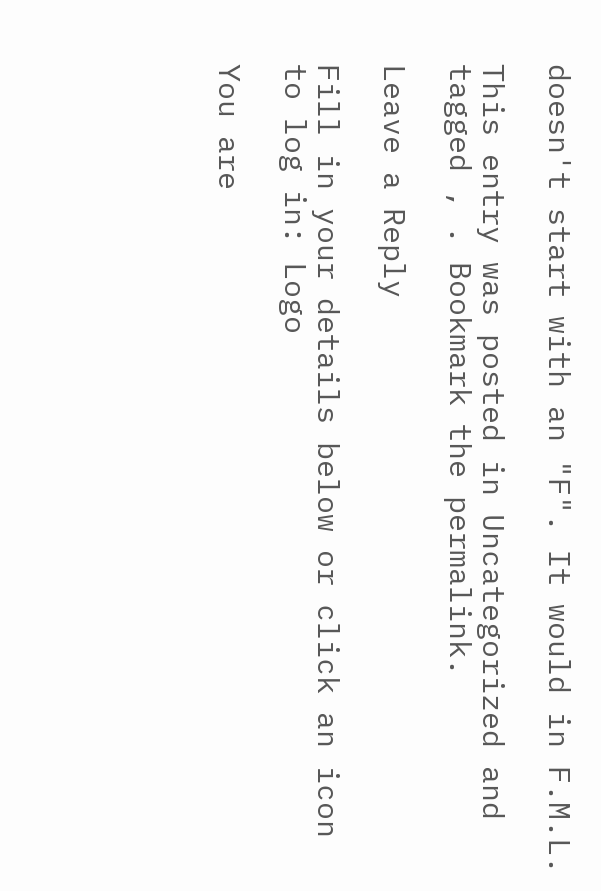doesn't start with an "F". It would in F.M.L.

This entry was posted in Uncategorized and tagged , . Bookmark the permalink.

Leave a Reply

Fill in your details below or click an icon to log in: Logo

You are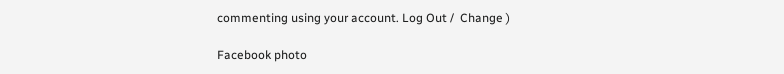commenting using your account. Log Out /  Change )

Facebook photo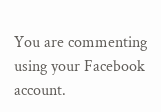You are commenting using your Facebook account.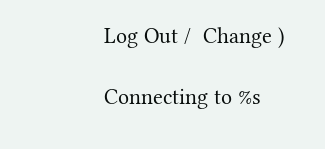Log Out /  Change )

Connecting to %s